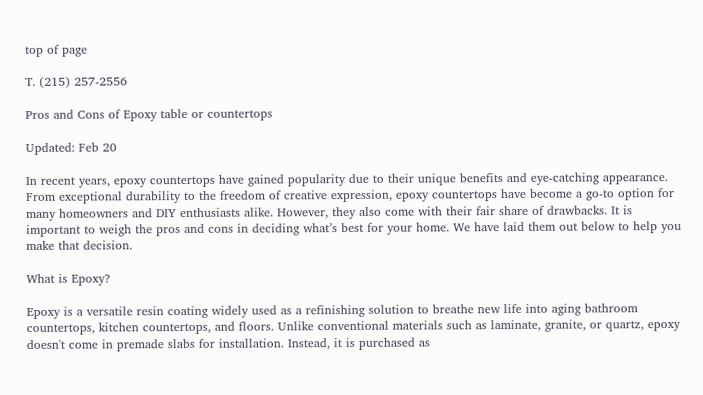top of page

T. (215) 257-2556

Pros and Cons of Epoxy table or countertops

Updated: Feb 20

In recent years, epoxy countertops have gained popularity due to their unique benefits and eye-catching appearance. From exceptional durability to the freedom of creative expression, epoxy countertops have become a go-to option for many homeowners and DIY enthusiasts alike. However, they also come with their fair share of drawbacks. It is important to weigh the pros and cons in deciding what’s best for your home. We have laid them out below to help you make that decision.

What is Epoxy?

Epoxy is a versatile resin coating widely used as a refinishing solution to breathe new life into aging bathroom countertops, kitchen countertops, and floors. Unlike conventional materials such as laminate, granite, or quartz, epoxy doesn't come in premade slabs for installation. Instead, it is purchased as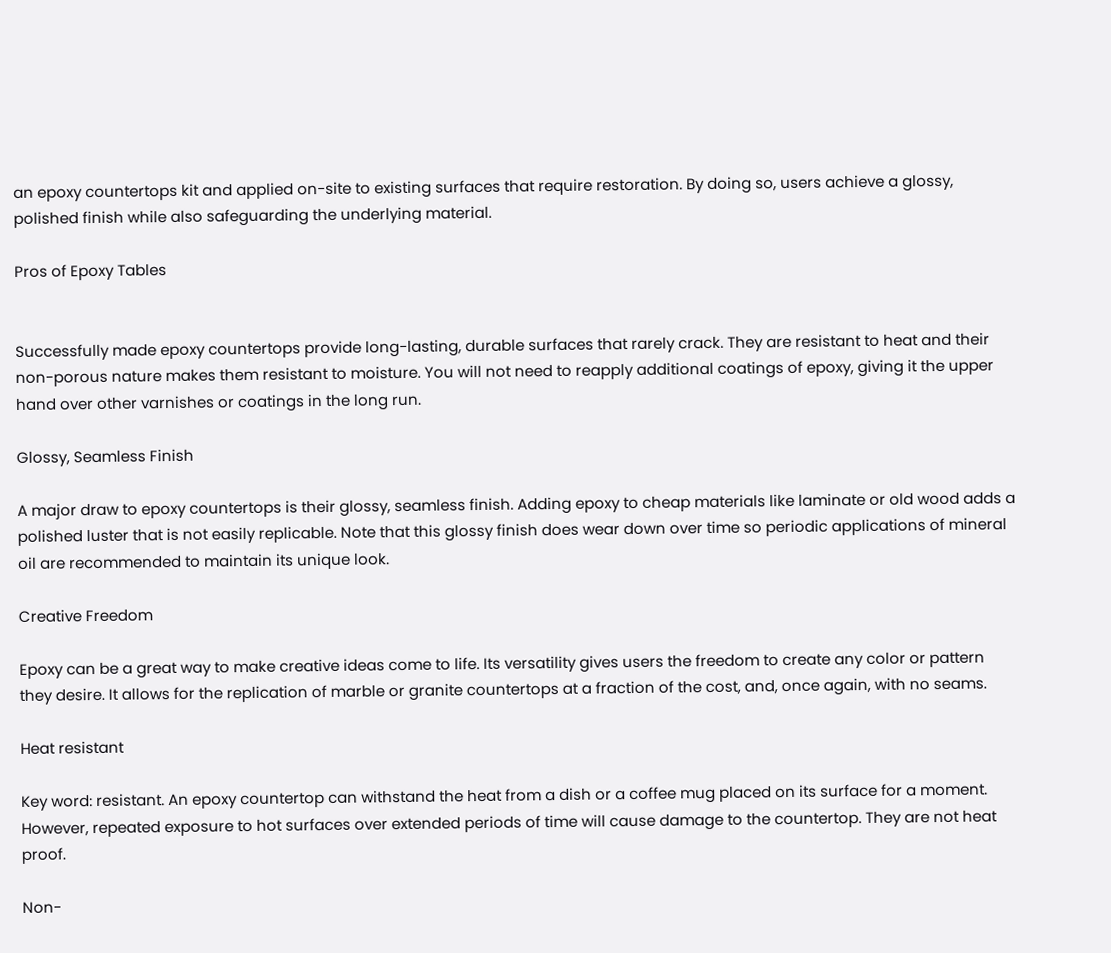an epoxy countertops kit and applied on-site to existing surfaces that require restoration. By doing so, users achieve a glossy, polished finish while also safeguarding the underlying material.

Pros of Epoxy Tables


Successfully made epoxy countertops provide long-lasting, durable surfaces that rarely crack. They are resistant to heat and their non-porous nature makes them resistant to moisture. You will not need to reapply additional coatings of epoxy, giving it the upper hand over other varnishes or coatings in the long run.

Glossy, Seamless Finish

A major draw to epoxy countertops is their glossy, seamless finish. Adding epoxy to cheap materials like laminate or old wood adds a polished luster that is not easily replicable. Note that this glossy finish does wear down over time so periodic applications of mineral oil are recommended to maintain its unique look.

Creative Freedom

Epoxy can be a great way to make creative ideas come to life. Its versatility gives users the freedom to create any color or pattern they desire. It allows for the replication of marble or granite countertops at a fraction of the cost, and, once again, with no seams.

Heat resistant

Key word: resistant. An epoxy countertop can withstand the heat from a dish or a coffee mug placed on its surface for a moment. However, repeated exposure to hot surfaces over extended periods of time will cause damage to the countertop. They are not heat proof.

Non-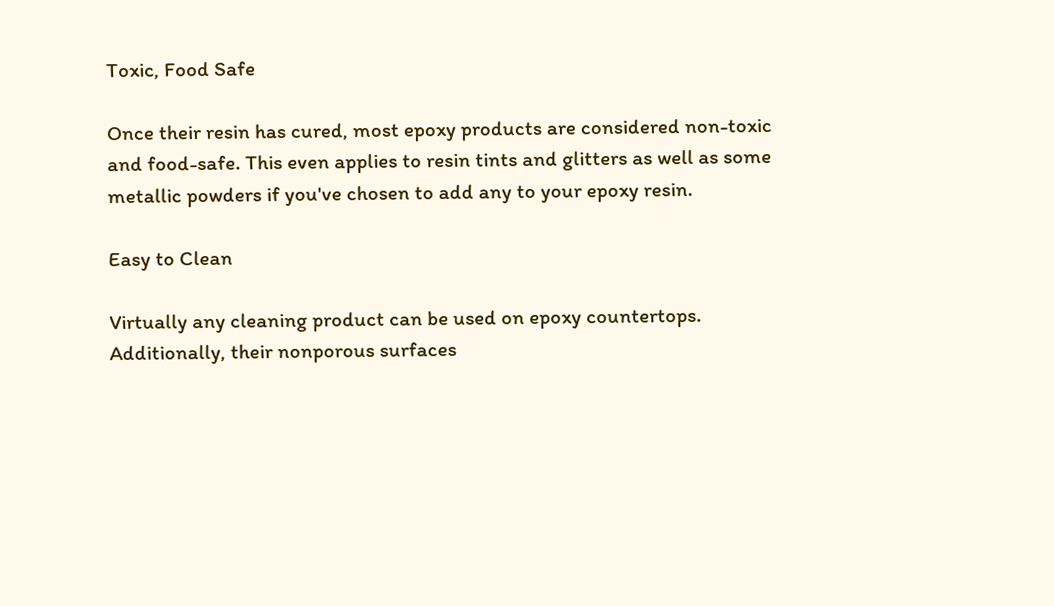Toxic, Food Safe

Once their resin has cured, most epoxy products are considered non-toxic and food-safe. This even applies to resin tints and glitters as well as some metallic powders if you've chosen to add any to your epoxy resin.

Easy to Clean

Virtually any cleaning product can be used on epoxy countertops. Additionally, their nonporous surfaces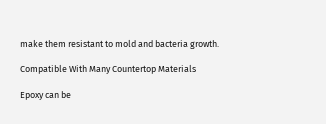make them resistant to mold and bacteria growth.

Compatible With Many Countertop Materials

Epoxy can be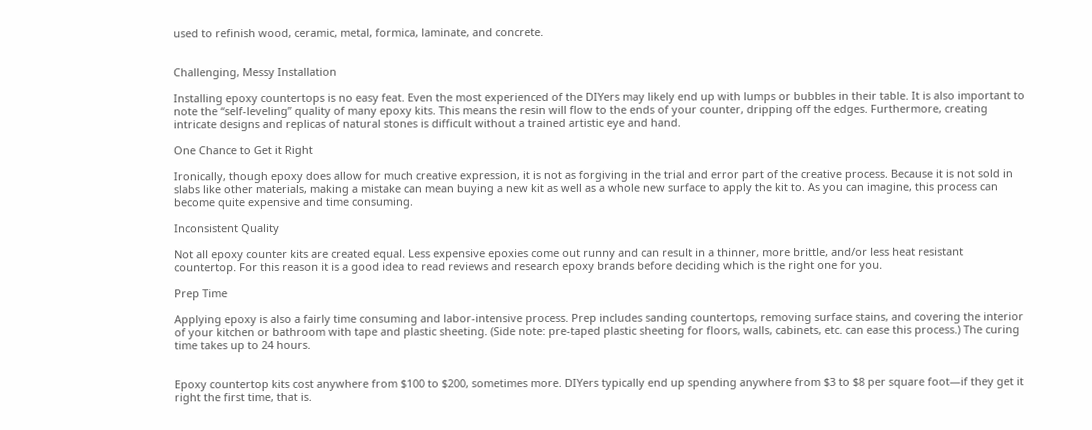used to refinish wood, ceramic, metal, formica, laminate, and concrete.


Challenging, Messy Installation

Installing epoxy countertops is no easy feat. Even the most experienced of the DIYers may likely end up with lumps or bubbles in their table. It is also important to note the “self-leveling” quality of many epoxy kits. This means the resin will flow to the ends of your counter, dripping off the edges. Furthermore, creating intricate designs and replicas of natural stones is difficult without a trained artistic eye and hand.

One Chance to Get it Right

Ironically, though epoxy does allow for much creative expression, it is not as forgiving in the trial and error part of the creative process. Because it is not sold in slabs like other materials, making a mistake can mean buying a new kit as well as a whole new surface to apply the kit to. As you can imagine, this process can become quite expensive and time consuming.

Inconsistent Quality

Not all epoxy counter kits are created equal. Less expensive epoxies come out runny and can result in a thinner, more brittle, and/or less heat resistant countertop. For this reason it is a good idea to read reviews and research epoxy brands before deciding which is the right one for you.

Prep Time

Applying epoxy is also a fairly time consuming and labor-intensive process. Prep includes sanding countertops, removing surface stains, and covering the interior of your kitchen or bathroom with tape and plastic sheeting. (Side note: pre-taped plastic sheeting for floors, walls, cabinets, etc. can ease this process.) The curing time takes up to 24 hours.


Epoxy countertop kits cost anywhere from $100 to $200, sometimes more. DIYers typically end up spending anywhere from $3 to $8 per square foot—if they get it right the first time, that is.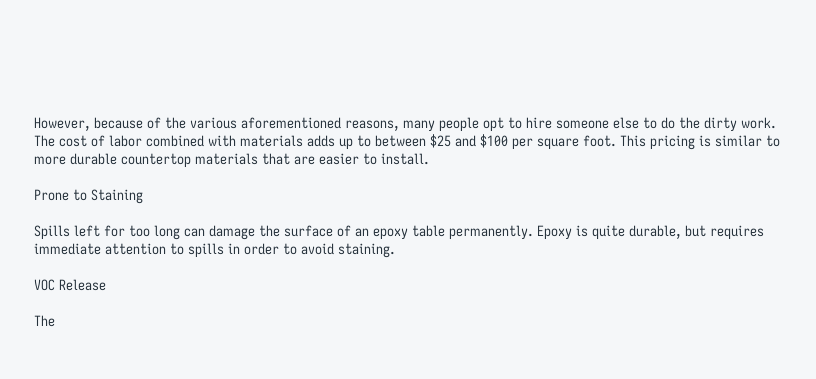However, because of the various aforementioned reasons, many people opt to hire someone else to do the dirty work. The cost of labor combined with materials adds up to between $25 and $100 per square foot. This pricing is similar to more durable countertop materials that are easier to install.

Prone to Staining

Spills left for too long can damage the surface of an epoxy table permanently. Epoxy is quite durable, but requires immediate attention to spills in order to avoid staining.

VOC Release

The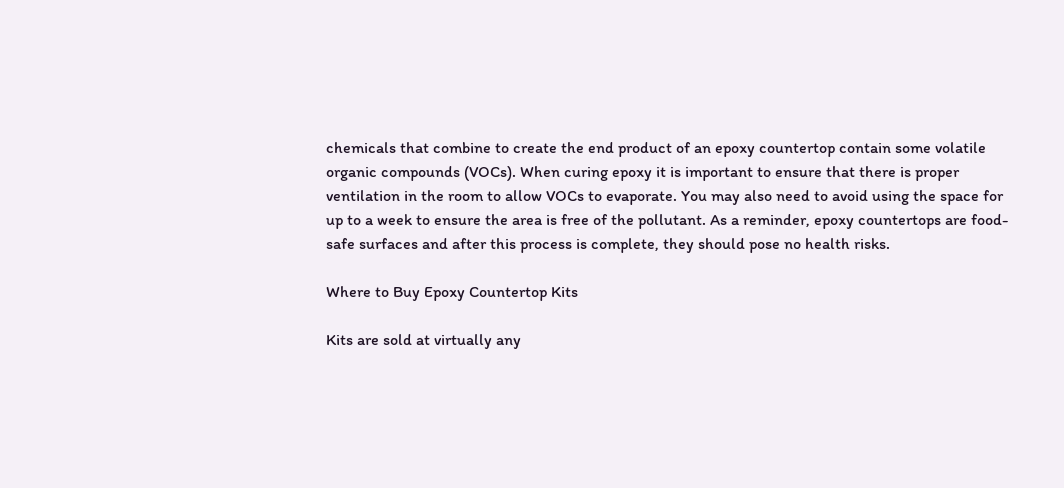chemicals that combine to create the end product of an epoxy countertop contain some volatile organic compounds (VOCs). When curing epoxy it is important to ensure that there is proper ventilation in the room to allow VOCs to evaporate. You may also need to avoid using the space for up to a week to ensure the area is free of the pollutant. As a reminder, epoxy countertops are food-safe surfaces and after this process is complete, they should pose no health risks.

Where to Buy Epoxy Countertop Kits

Kits are sold at virtually any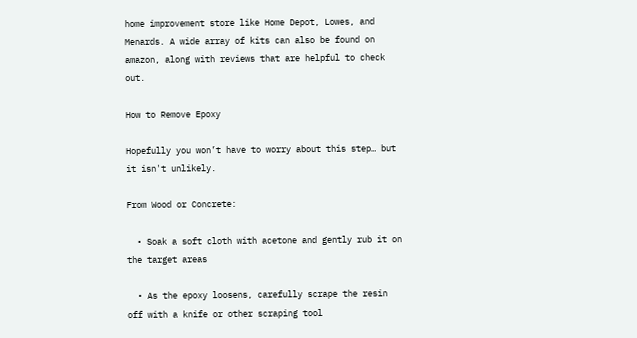home improvement store like Home Depot, Lowes, and Menards. A wide array of kits can also be found on amazon, along with reviews that are helpful to check out.

How to Remove Epoxy

Hopefully you won’t have to worry about this step… but it isn't unlikely.

From Wood or Concrete:

  • Soak a soft cloth with acetone and gently rub it on the target areas

  • As the epoxy loosens, carefully scrape the resin off with a knife or other scraping tool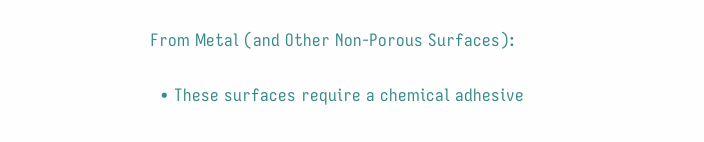From Metal (and Other Non-Porous Surfaces):

  • These surfaces require a chemical adhesive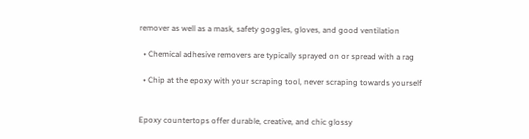remover as well as a mask, safety goggles, gloves, and good ventilation

  • Chemical adhesive removers are typically sprayed on or spread with a rag

  • Chip at the epoxy with your scraping tool, never scraping towards yourself


Epoxy countertops offer durable, creative, and chic glossy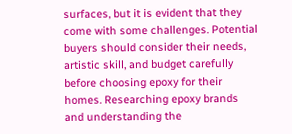surfaces, but it is evident that they come with some challenges. Potential buyers should consider their needs, artistic skill, and budget carefully before choosing epoxy for their homes. Researching epoxy brands and understanding the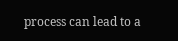process can lead to a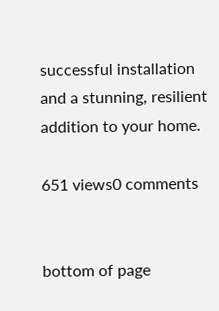successful installation and a stunning, resilient addition to your home.

651 views0 comments


bottom of page